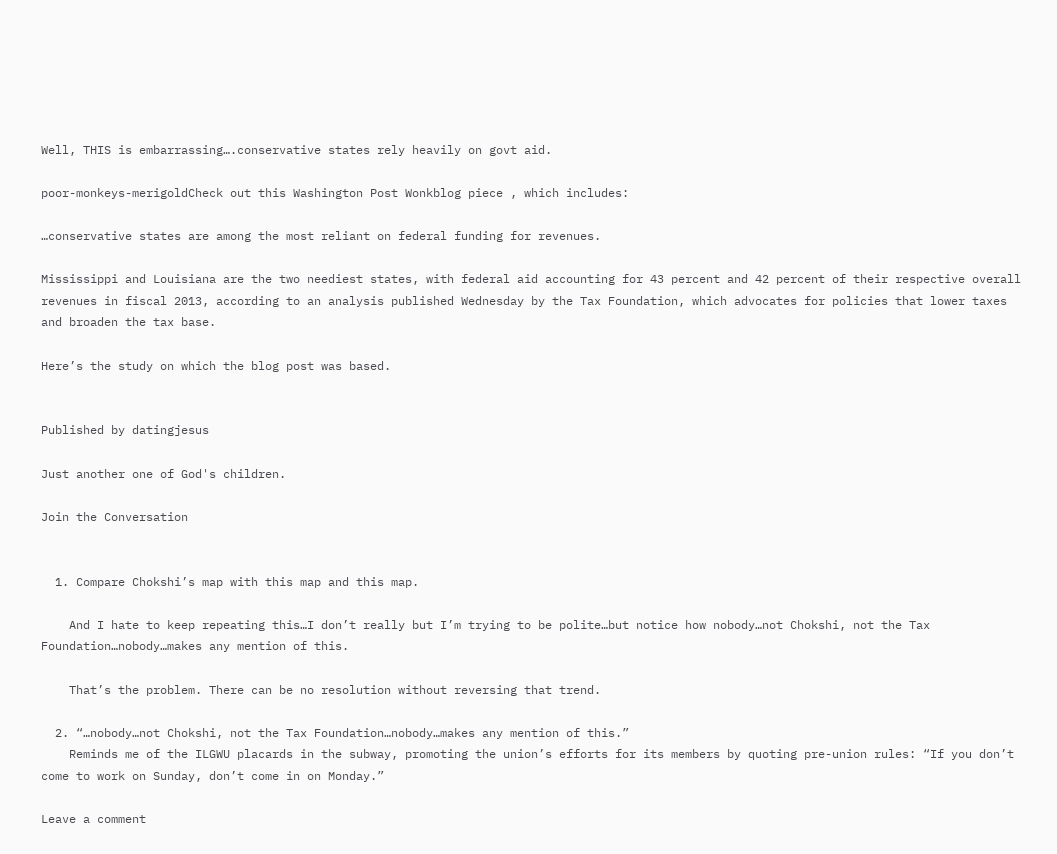Well, THIS is embarrassing….conservative states rely heavily on govt aid.

poor-monkeys-merigoldCheck out this Washington Post Wonkblog piece , which includes:

…conservative states are among the most reliant on federal funding for revenues.

Mississippi and Louisiana are the two neediest states, with federal aid accounting for 43 percent and 42 percent of their respective overall revenues in fiscal 2013, according to an analysis published Wednesday by the Tax Foundation, which advocates for policies that lower taxes and broaden the tax base.

Here’s the study on which the blog post was based.


Published by datingjesus

Just another one of God's children.

Join the Conversation


  1. Compare Chokshi’s map with this map and this map.

    And I hate to keep repeating this…I don’t really but I’m trying to be polite…but notice how nobody…not Chokshi, not the Tax Foundation…nobody…makes any mention of this.

    That’s the problem. There can be no resolution without reversing that trend.

  2. “…nobody…not Chokshi, not the Tax Foundation…nobody…makes any mention of this.”
    Reminds me of the ILGWU placards in the subway, promoting the union’s efforts for its members by quoting pre-union rules: “If you don’t come to work on Sunday, don’t come in on Monday.”

Leave a comment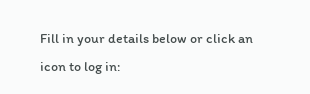Fill in your details below or click an icon to log in: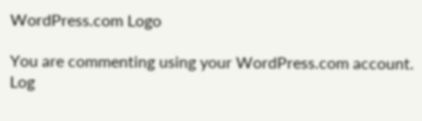WordPress.com Logo

You are commenting using your WordPress.com account. Log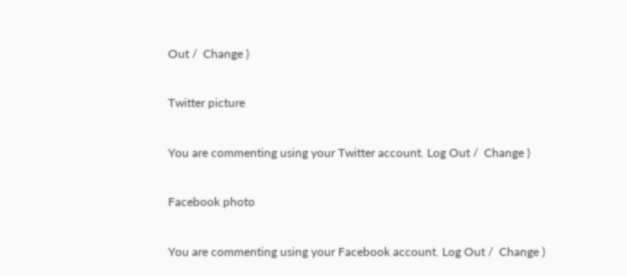Out /  Change )

Twitter picture

You are commenting using your Twitter account. Log Out /  Change )

Facebook photo

You are commenting using your Facebook account. Log Out /  Change )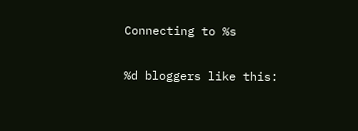Connecting to %s

%d bloggers like this: